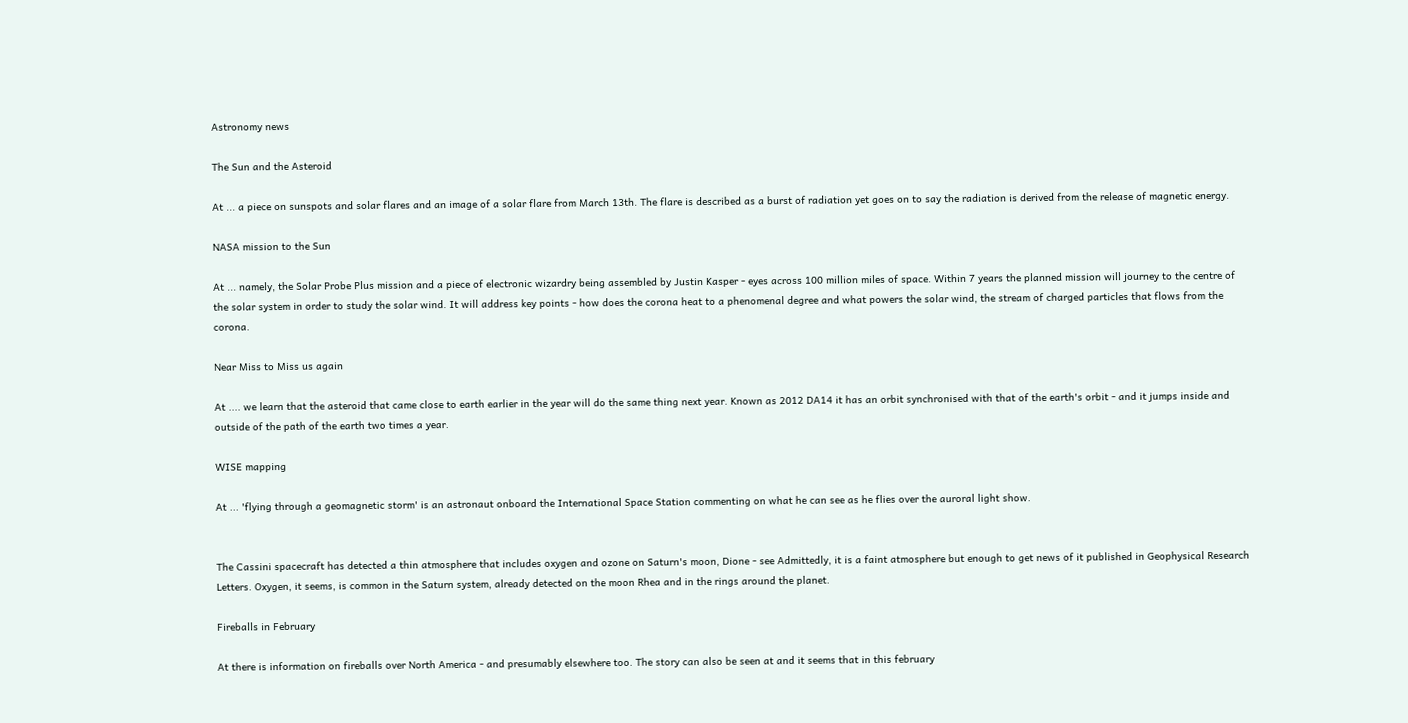Astronomy news

The Sun and the Asteroid

At ... a piece on sunspots and solar flares and an image of a solar flare from March 13th. The flare is described as a burst of radiation yet goes on to say the radiation is derived from the release of magnetic energy.

NASA mission to the Sun

At ... namely, the Solar Probe Plus mission and a piece of electronic wizardry being assembled by Justin Kasper - eyes across 100 million miles of space. Within 7 years the planned mission will journey to the centre of the solar system in order to study the solar wind. It will address key points - how does the corona heat to a phenomenal degree and what powers the solar wind, the stream of charged particles that flows from the corona.

Near Miss to Miss us again

At .... we learn that the asteroid that came close to earth earlier in the year will do the same thing next year. Known as 2012 DA14 it has an orbit synchronised with that of the earth's orbit - and it jumps inside and outside of the path of the earth two times a year.

WISE mapping

At ... 'flying through a geomagnetic storm' is an astronaut onboard the International Space Station commenting on what he can see as he flies over the auroral light show.


The Cassini spacecraft has detected a thin atmosphere that includes oxygen and ozone on Saturn's moon, Dione - see Admittedly, it is a faint atmosphere but enough to get news of it published in Geophysical Research Letters. Oxygen, it seems, is common in the Saturn system, already detected on the moon Rhea and in the rings around the planet.

Fireballs in February

At there is information on fireballs over North America - and presumably elsewhere too. The story can also be seen at and it seems that in this february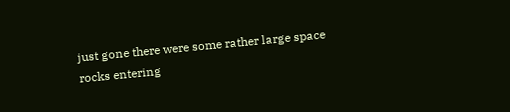just gone there were some rather large space rocks entering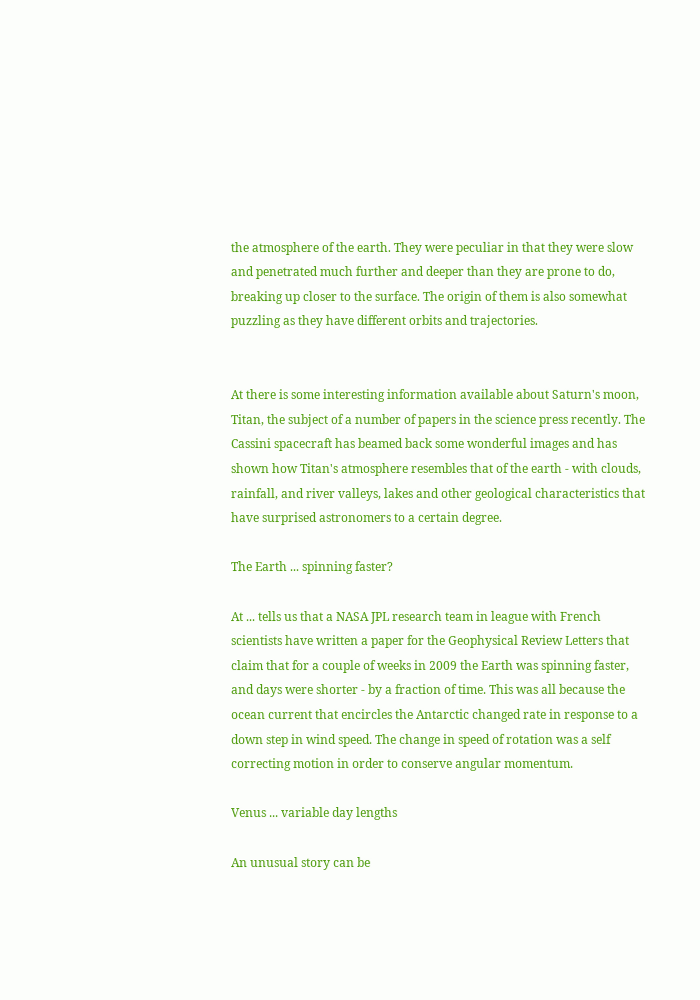the atmosphere of the earth. They were peculiar in that they were slow and penetrated much further and deeper than they are prone to do, breaking up closer to the surface. The origin of them is also somewhat puzzling as they have different orbits and trajectories.


At there is some interesting information available about Saturn's moon, Titan, the subject of a number of papers in the science press recently. The Cassini spacecraft has beamed back some wonderful images and has shown how Titan's atmosphere resembles that of the earth - with clouds, rainfall, and river valleys, lakes and other geological characteristics that have surprised astronomers to a certain degree.

The Earth ... spinning faster?

At ... tells us that a NASA JPL research team in league with French scientists have written a paper for the Geophysical Review Letters that claim that for a couple of weeks in 2009 the Earth was spinning faster, and days were shorter - by a fraction of time. This was all because the ocean current that encircles the Antarctic changed rate in response to a down step in wind speed. The change in speed of rotation was a self correcting motion in order to conserve angular momentum.

Venus ... variable day lengths

An unusual story can be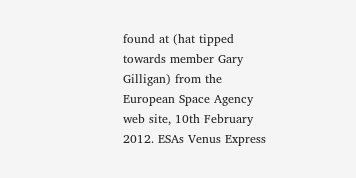found at (hat tipped towards member Gary Gilligan) from the European Space Agency web site, 10th February 2012. ESAs Venus Express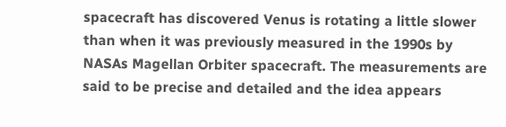spacecraft has discovered Venus is rotating a little slower than when it was previously measured in the 1990s by NASAs Magellan Orbiter spacecraft. The measurements are said to be precise and detailed and the idea appears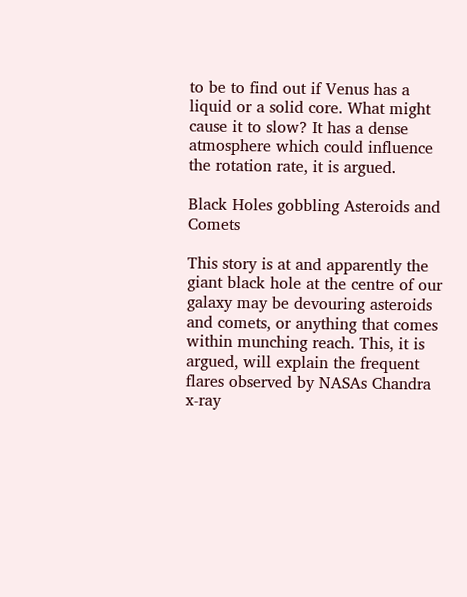to be to find out if Venus has a liquid or a solid core. What might cause it to slow? It has a dense atmosphere which could influence the rotation rate, it is argued.

Black Holes gobbling Asteroids and Comets

This story is at and apparently the giant black hole at the centre of our galaxy may be devouring asteroids and comets, or anything that comes within munching reach. This, it is argued, will explain the frequent flares observed by NASAs Chandra x-ray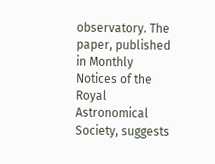observatory. The paper, published in Monthly Notices of the Royal Astronomical Society, suggests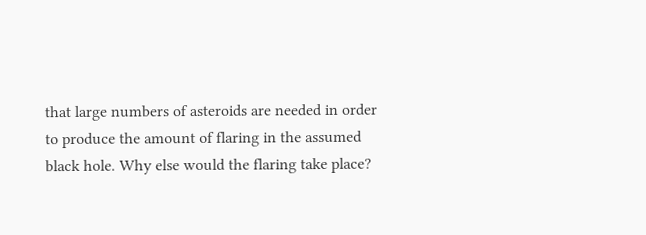that large numbers of asteroids are needed in order to produce the amount of flaring in the assumed black hole. Why else would the flaring take place?